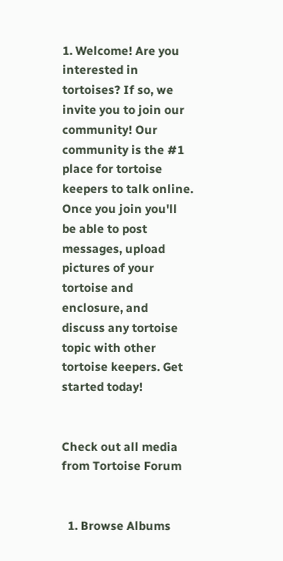1. Welcome! Are you interested in tortoises? If so, we invite you to join our community! Our community is the #1 place for tortoise keepers to talk online. Once you join you'll be able to post messages, upload pictures of your tortoise and enclosure, and discuss any tortoise topic with other tortoise keepers. Get started today!


Check out all media from Tortoise Forum


  1. Browse Albums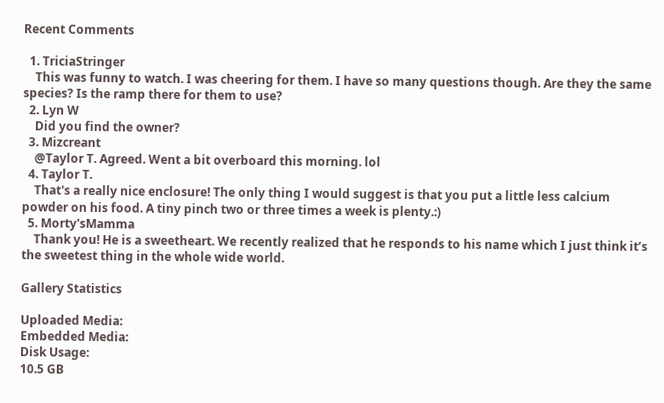Recent Comments

  1. TriciaStringer
    This was funny to watch. I was cheering for them. I have so many questions though. Are they the same species? Is the ramp there for them to use?
  2. Lyn W
    Did you find the owner?
  3. Mizcreant
    @Taylor T. Agreed. Went a bit overboard this morning. lol
  4. Taylor T.
    That's a really nice enclosure! The only thing I would suggest is that you put a little less calcium powder on his food. A tiny pinch two or three times a week is plenty.:)
  5. Morty'sMamma
    Thank you! He is a sweetheart. We recently realized that he responds to his name which I just think it’s the sweetest thing in the whole wide world.

Gallery Statistics

Uploaded Media:
Embedded Media:
Disk Usage:
10.5 GB